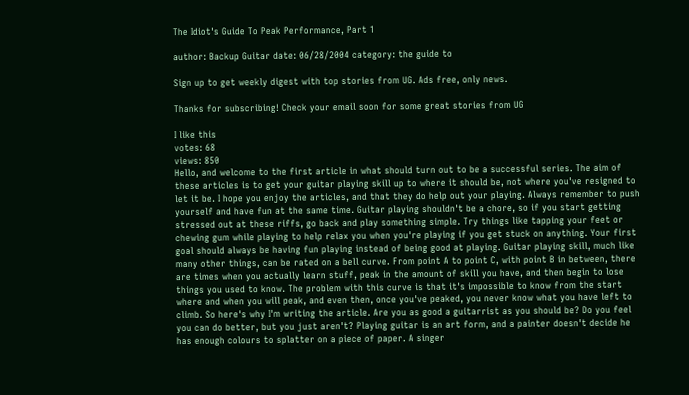The Idiot's Guide To Peak Performance, Part 1

author: Backup Guitar date: 06/28/2004 category: the guide to

Sign up to get weekly digest with top stories from UG. Ads free, only news.

Thanks for subscribing! Check your email soon for some great stories from UG

I like this
votes: 68
views: 850
Hello, and welcome to the first article in what should turn out to be a successful series. The aim of these articles is to get your guitar playing skill up to where it should be, not where you've resigned to let it be. I hope you enjoy the articles, and that they do help out your playing. Always remember to push yourself and have fun at the same time. Guitar playing shouldn't be a chore, so if you start getting stressed out at these riffs, go back and play something simple. Try things like tapping your feet or chewing gum while playing to help relax you when you're playing if you get stuck on anything. Your first goal should always be having fun playing instead of being good at playing. Guitar playing skill, much like many other things, can be rated on a bell curve. From point A to point C, with point B in between, there are times when you actually learn stuff, peak in the amount of skill you have, and then begin to lose things you used to know. The problem with this curve is that it's impossible to know from the start where and when you will peak, and even then, once you've peaked, you never know what you have left to climb. So here's why I'm writing the article. Are you as good a guitarrist as you should be? Do you feel you can do better, but you just aren't? Playing guitar is an art form, and a painter doesn't decide he has enough colours to splatter on a piece of paper. A singer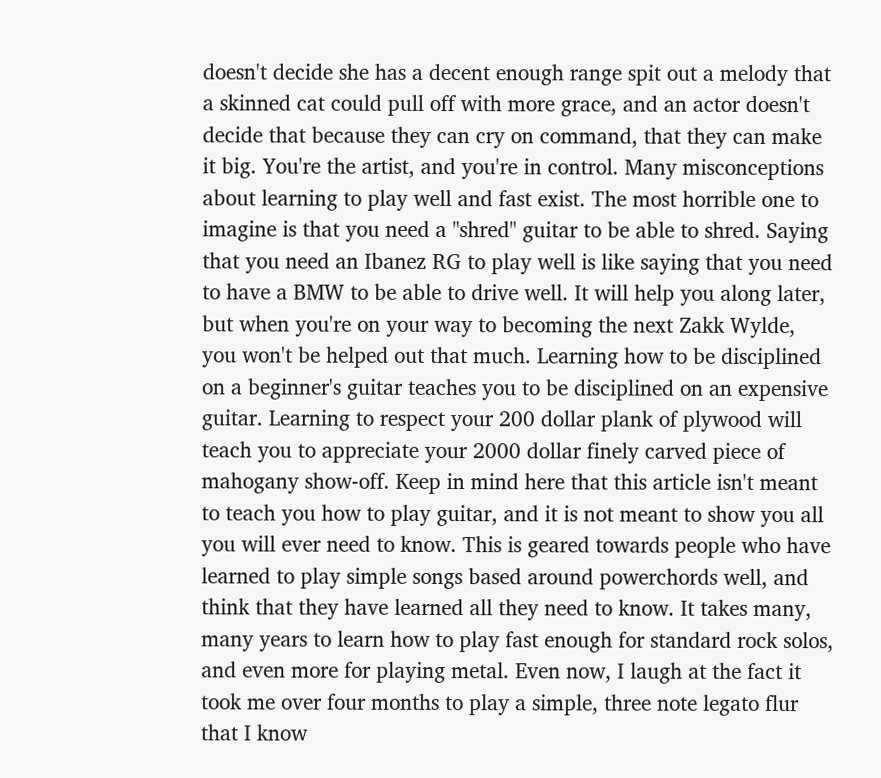doesn't decide she has a decent enough range spit out a melody that a skinned cat could pull off with more grace, and an actor doesn't decide that because they can cry on command, that they can make it big. You're the artist, and you're in control. Many misconceptions about learning to play well and fast exist. The most horrible one to imagine is that you need a "shred" guitar to be able to shred. Saying that you need an Ibanez RG to play well is like saying that you need to have a BMW to be able to drive well. It will help you along later, but when you're on your way to becoming the next Zakk Wylde, you won't be helped out that much. Learning how to be disciplined on a beginner's guitar teaches you to be disciplined on an expensive guitar. Learning to respect your 200 dollar plank of plywood will teach you to appreciate your 2000 dollar finely carved piece of mahogany show-off. Keep in mind here that this article isn't meant to teach you how to play guitar, and it is not meant to show you all you will ever need to know. This is geared towards people who have learned to play simple songs based around powerchords well, and think that they have learned all they need to know. It takes many, many years to learn how to play fast enough for standard rock solos, and even more for playing metal. Even now, I laugh at the fact it took me over four months to play a simple, three note legato flur that I know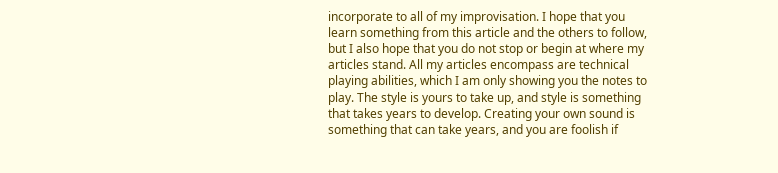incorporate to all of my improvisation. I hope that you learn something from this article and the others to follow, but I also hope that you do not stop or begin at where my articles stand. All my articles encompass are technical playing abilities, which I am only showing you the notes to play. The style is yours to take up, and style is something that takes years to develop. Creating your own sound is something that can take years, and you are foolish if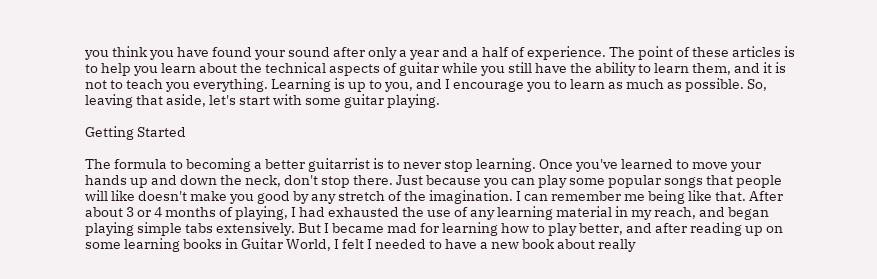you think you have found your sound after only a year and a half of experience. The point of these articles is to help you learn about the technical aspects of guitar while you still have the ability to learn them, and it is not to teach you everything. Learning is up to you, and I encourage you to learn as much as possible. So, leaving that aside, let's start with some guitar playing.

Getting Started

The formula to becoming a better guitarrist is to never stop learning. Once you've learned to move your hands up and down the neck, don't stop there. Just because you can play some popular songs that people will like doesn't make you good by any stretch of the imagination. I can remember me being like that. After about 3 or 4 months of playing, I had exhausted the use of any learning material in my reach, and began playing simple tabs extensively. But I became mad for learning how to play better, and after reading up on some learning books in Guitar World, I felt I needed to have a new book about really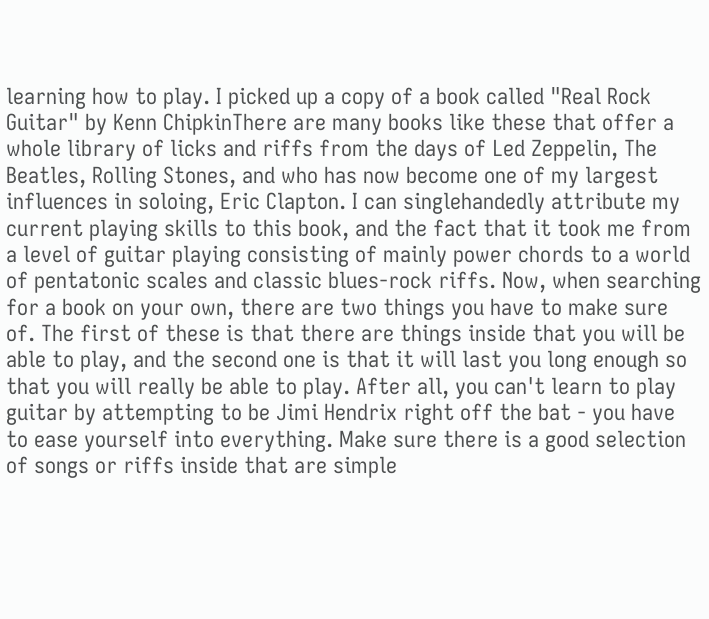learning how to play. I picked up a copy of a book called "Real Rock Guitar" by Kenn ChipkinThere are many books like these that offer a whole library of licks and riffs from the days of Led Zeppelin, The Beatles, Rolling Stones, and who has now become one of my largest influences in soloing, Eric Clapton. I can singlehandedly attribute my current playing skills to this book, and the fact that it took me from a level of guitar playing consisting of mainly power chords to a world of pentatonic scales and classic blues-rock riffs. Now, when searching for a book on your own, there are two things you have to make sure of. The first of these is that there are things inside that you will be able to play, and the second one is that it will last you long enough so that you will really be able to play. After all, you can't learn to play guitar by attempting to be Jimi Hendrix right off the bat - you have to ease yourself into everything. Make sure there is a good selection of songs or riffs inside that are simple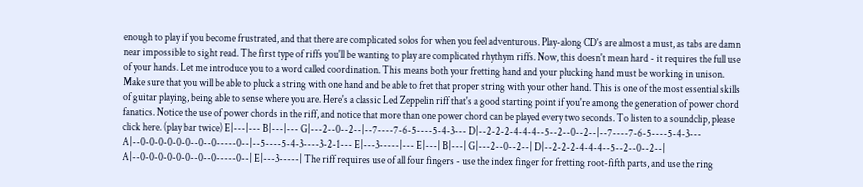enough to play if you become frustrated, and that there are complicated solos for when you feel adventurous. Play-along CD's are almost a must, as tabs are damn near impossible to sight read. The first type of riffs you'll be wanting to play are complicated rhythym riffs. Now, this doesn't mean hard - it requires the full use of your hands. Let me introduce you to a word called coordination. This means both your fretting hand and your plucking hand must be working in unison. Make sure that you will be able to pluck a string with one hand and be able to fret that proper string with your other hand. This is one of the most essential skills of guitar playing, being able to sense where you are. Here's a classic Led Zeppelin riff that's a good starting point if you're among the generation of power chord fanatics. Notice the use of power chords in the riff, and notice that more than one power chord can be played every two seconds. To listen to a soundclip, please click here. (play bar twice) E|---|--- B|---|--- G|---2--0--2--|--7----7-6-5----5-4-3--- D|--2-2-2-4-4-4--5--2--0--2--|--7----7-6-5----5-4-3--- A|--0-0-0-0-0-0--0--0-----0--|--5----5-4-3----3-2-1--- E|---3-----|--- E|---| B|---| G|---2--0--2--| D|--2-2-2-4-4-4--5--2--0--2--| A|--0-0-0-0-0-0--0--0-----0--| E|---3-----| The riff requires use of all four fingers - use the index finger for fretting root-fifth parts, and use the ring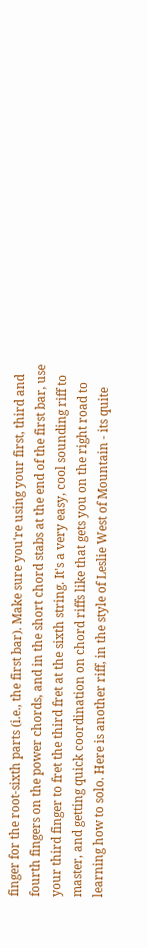finger for the root-sixth parts (i.e., the first bar). Make sure you're using your first, third and fourth fingers on the power chords, and in the short chord stabs at the end of the first bar, use your third finger to fret the third fret at the sixth string. It's a very easy, cool sounding riff to master, and getting quick coordination on chord riffs like that gets you on the right road to learning how to solo. Here is another riff, in the style of Leslie West of Mountain - its quite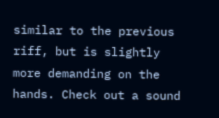similar to the previous riff, but is slightly more demanding on the hands. Check out a sound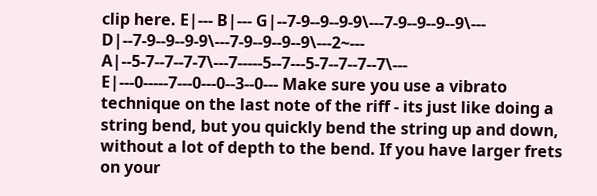clip here. E|--- B|--- G|--7-9--9--9-9\---7-9--9--9--9\--- D|--7-9--9--9-9\---7-9--9--9--9\---2~--- A|--5-7--7--7-7\---7-----5--7---5-7--7--7--7\--- E|---0-----7---0---0--3--0--- Make sure you use a vibrato technique on the last note of the riff - its just like doing a string bend, but you quickly bend the string up and down, without a lot of depth to the bend. If you have larger frets on your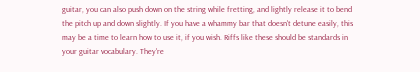guitar, you can also push down on the string while fretting, and lightly release it to bend the pitch up and down slightly. If you have a whammy bar that doesn't detune easily, this may be a time to learn how to use it, if you wish. Riffs like these should be standards in your guitar vocabulary. They're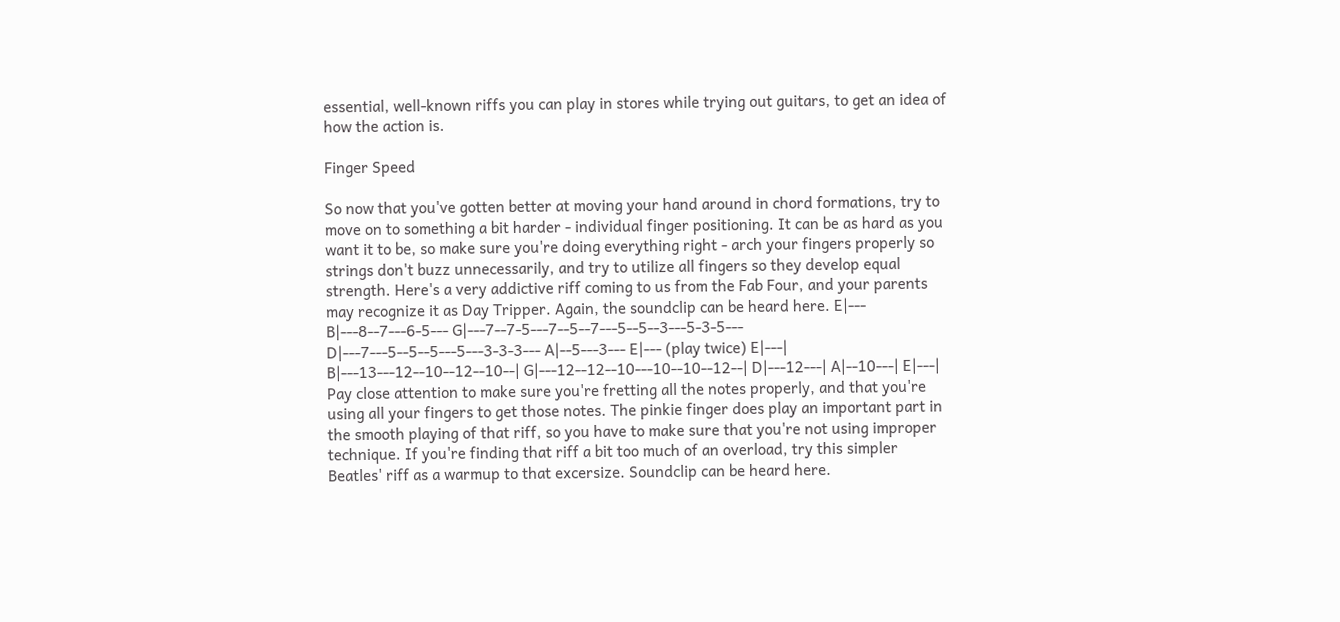essential, well-known riffs you can play in stores while trying out guitars, to get an idea of how the action is.

Finger Speed

So now that you've gotten better at moving your hand around in chord formations, try to move on to something a bit harder - individual finger positioning. It can be as hard as you want it to be, so make sure you're doing everything right - arch your fingers properly so strings don't buzz unnecessarily, and try to utilize all fingers so they develop equal strength. Here's a very addictive riff coming to us from the Fab Four, and your parents may recognize it as Day Tripper. Again, the soundclip can be heard here. E|--- B|---8--7---6-5--- G|---7--7-5---7--5--7---5--5--3---5-3-5--- D|---7---5--5--5---5---3-3-3--- A|--5---3--- E|--- (play twice) E|---| B|---13---12--10--12--10--| G|---12--12--10---10--10--12--| D|---12---| A|--10---| E|---| Pay close attention to make sure you're fretting all the notes properly, and that you're using all your fingers to get those notes. The pinkie finger does play an important part in the smooth playing of that riff, so you have to make sure that you're not using improper technique. If you're finding that riff a bit too much of an overload, try this simpler Beatles' riff as a warmup to that excersize. Soundclip can be heard here.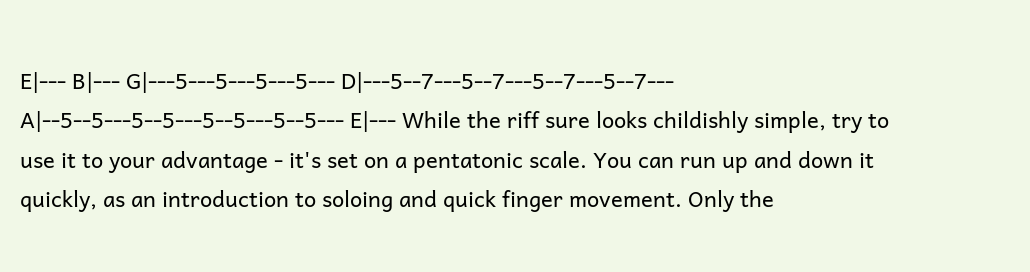E|--- B|--- G|---5---5---5---5--- D|---5--7---5--7---5--7---5--7--- A|--5--5---5--5---5--5---5--5--- E|--- While the riff sure looks childishly simple, try to use it to your advantage - it's set on a pentatonic scale. You can run up and down it quickly, as an introduction to soloing and quick finger movement. Only the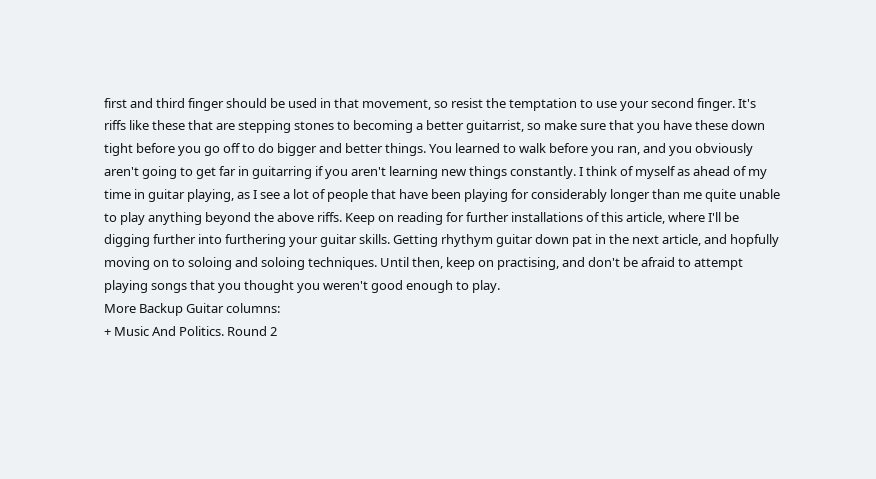first and third finger should be used in that movement, so resist the temptation to use your second finger. It's riffs like these that are stepping stones to becoming a better guitarrist, so make sure that you have these down tight before you go off to do bigger and better things. You learned to walk before you ran, and you obviously aren't going to get far in guitarring if you aren't learning new things constantly. I think of myself as ahead of my time in guitar playing, as I see a lot of people that have been playing for considerably longer than me quite unable to play anything beyond the above riffs. Keep on reading for further installations of this article, where I'll be digging further into furthering your guitar skills. Getting rhythym guitar down pat in the next article, and hopfully moving on to soloing and soloing techniques. Until then, keep on practising, and don't be afraid to attempt playing songs that you thought you weren't good enough to play.
More Backup Guitar columns:
+ Music And Politics. Round 2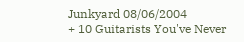Junkyard 08/06/2004
+ 10 Guitarists You've Never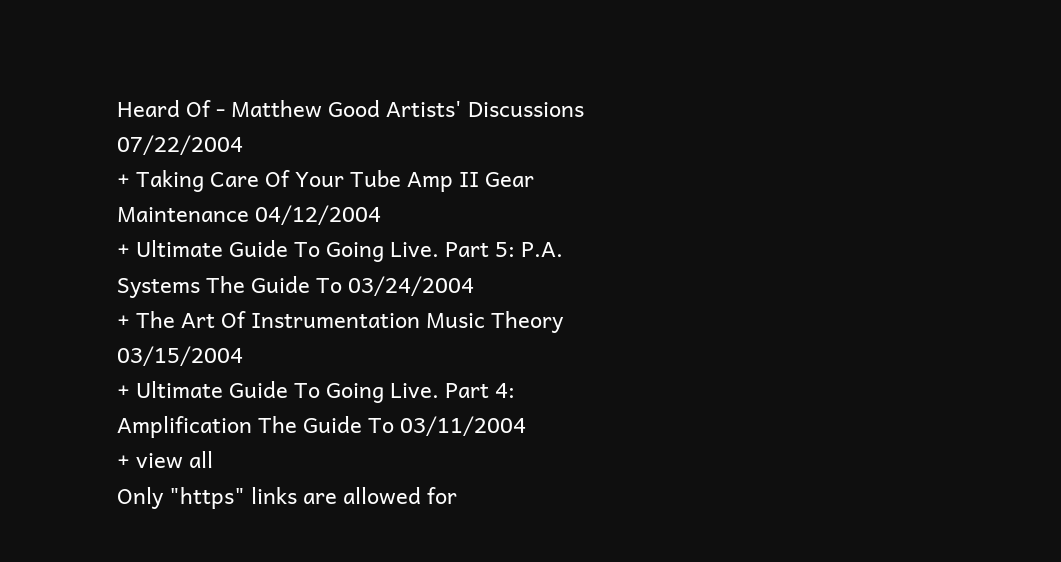Heard Of - Matthew Good Artists' Discussions 07/22/2004
+ Taking Care Of Your Tube Amp II Gear Maintenance 04/12/2004
+ Ultimate Guide To Going Live. Part 5: P.A. Systems The Guide To 03/24/2004
+ The Art Of Instrumentation Music Theory 03/15/2004
+ Ultimate Guide To Going Live. Part 4: Amplification The Guide To 03/11/2004
+ view all
Only "https" links are allowed for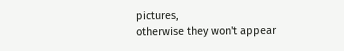pictures,
otherwise they won't appear